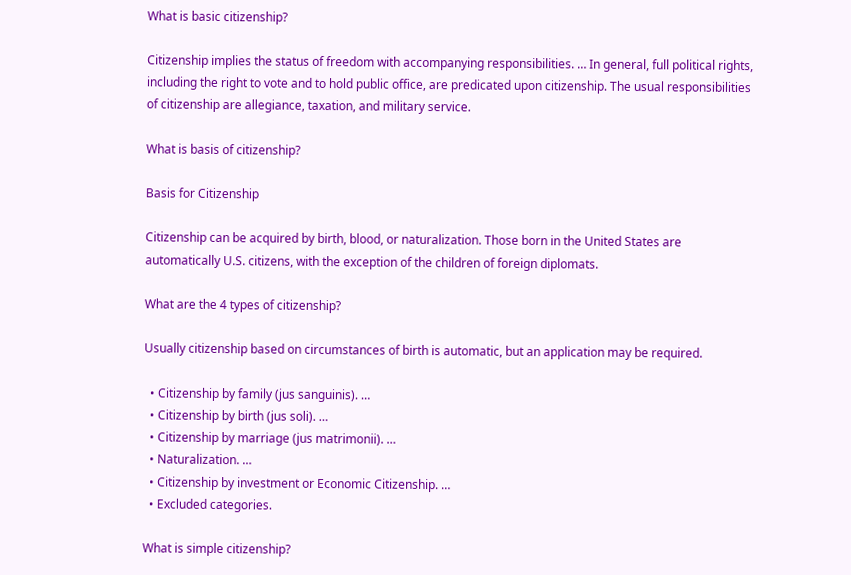What is basic citizenship?

Citizenship implies the status of freedom with accompanying responsibilities. … In general, full political rights, including the right to vote and to hold public office, are predicated upon citizenship. The usual responsibilities of citizenship are allegiance, taxation, and military service.

What is basis of citizenship?

Basis for Citizenship

Citizenship can be acquired by birth, blood, or naturalization. Those born in the United States are automatically U.S. citizens, with the exception of the children of foreign diplomats.

What are the 4 types of citizenship?

Usually citizenship based on circumstances of birth is automatic, but an application may be required.

  • Citizenship by family (jus sanguinis). …
  • Citizenship by birth (jus soli). …
  • Citizenship by marriage (jus matrimonii). …
  • Naturalization. …
  • Citizenship by investment or Economic Citizenship. …
  • Excluded categories.

What is simple citizenship?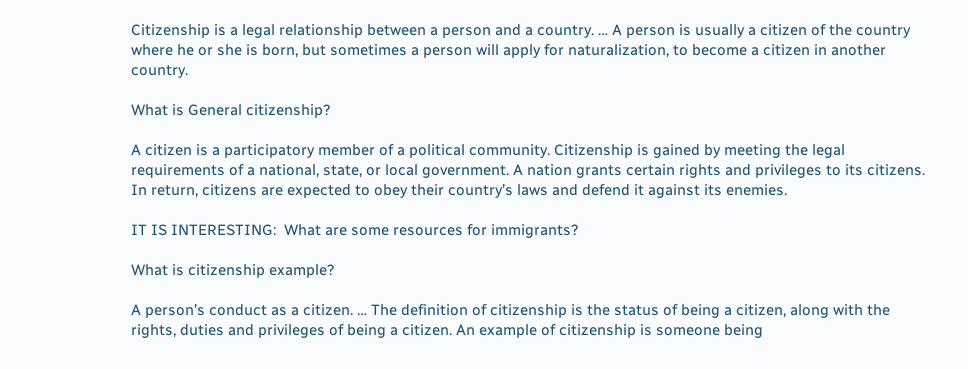Citizenship is a legal relationship between a person and a country. … A person is usually a citizen of the country where he or she is born, but sometimes a person will apply for naturalization, to become a citizen in another country.

What is General citizenship?

A citizen is a participatory member of a political community. Citizenship is gained by meeting the legal requirements of a national, state, or local government. A nation grants certain rights and privileges to its citizens. In return, citizens are expected to obey their country’s laws and defend it against its enemies.

IT IS INTERESTING:  What are some resources for immigrants?

What is citizenship example?

A person’s conduct as a citizen. … The definition of citizenship is the status of being a citizen, along with the rights, duties and privileges of being a citizen. An example of citizenship is someone being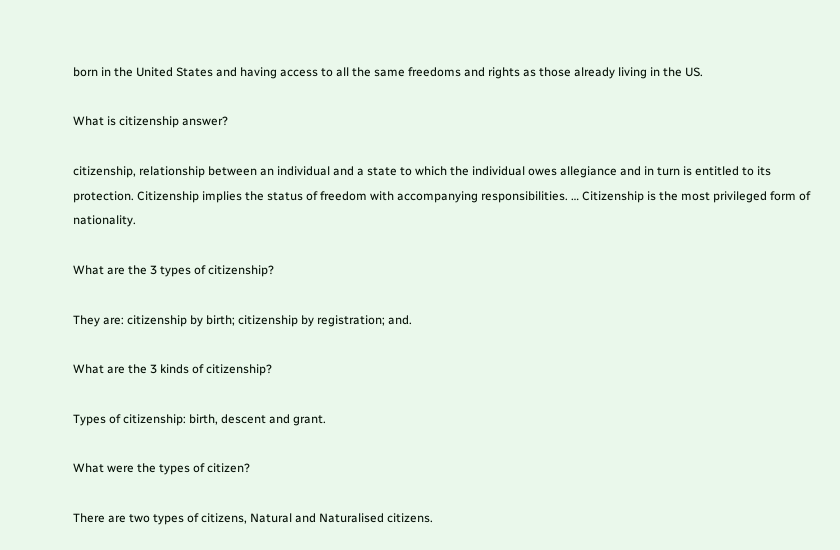born in the United States and having access to all the same freedoms and rights as those already living in the US.

What is citizenship answer?

citizenship, relationship between an individual and a state to which the individual owes allegiance and in turn is entitled to its protection. Citizenship implies the status of freedom with accompanying responsibilities. … Citizenship is the most privileged form of nationality.

What are the 3 types of citizenship?

They are: citizenship by birth; citizenship by registration; and.

What are the 3 kinds of citizenship?

Types of citizenship: birth, descent and grant.

What were the types of citizen?

There are two types of citizens, Natural and Naturalised citizens.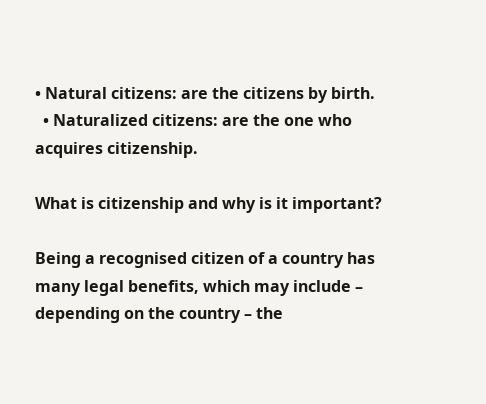• Natural citizens: are the citizens by birth.
  • Naturalized citizens: are the one who acquires citizenship.

What is citizenship and why is it important?

Being a recognised citizen of a country has many legal benefits, which may include – depending on the country – the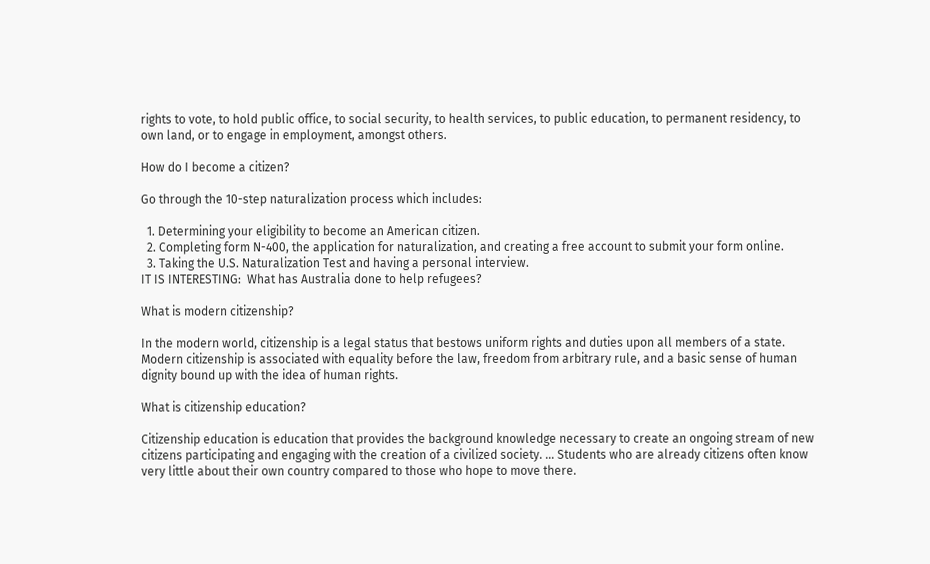rights to vote, to hold public office, to social security, to health services, to public education, to permanent residency, to own land, or to engage in employment, amongst others.

How do I become a citizen?

Go through the 10-step naturalization process which includes:

  1. Determining your eligibility to become an American citizen.
  2. Completing form N-400, the application for naturalization, and creating a free account to submit your form online.
  3. Taking the U.S. Naturalization Test and having a personal interview.
IT IS INTERESTING:  What has Australia done to help refugees?

What is modern citizenship?

In the modern world, citizenship is a legal status that bestows uniform rights and duties upon all members of a state. Modern citizenship is associated with equality before the law, freedom from arbitrary rule, and a basic sense of human dignity bound up with the idea of human rights.

What is citizenship education?

Citizenship education is education that provides the background knowledge necessary to create an ongoing stream of new citizens participating and engaging with the creation of a civilized society. … Students who are already citizens often know very little about their own country compared to those who hope to move there.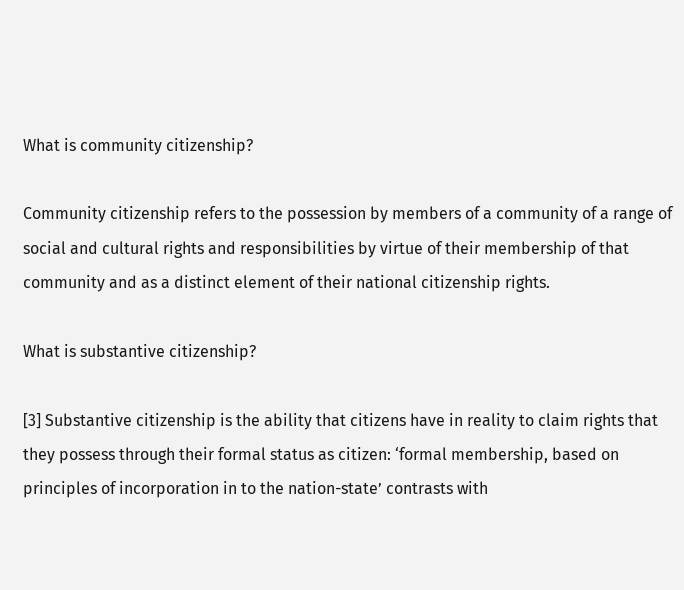What is community citizenship?

Community citizenship refers to the possession by members of a community of a range of social and cultural rights and responsibilities by virtue of their membership of that community and as a distinct element of their national citizenship rights.

What is substantive citizenship?

[3] Substantive citizenship is the ability that citizens have in reality to claim rights that they possess through their formal status as citizen: ‘formal membership, based on principles of incorporation in to the nation-state’ contrasts with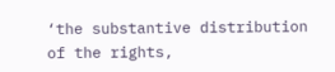‘the substantive distribution of the rights,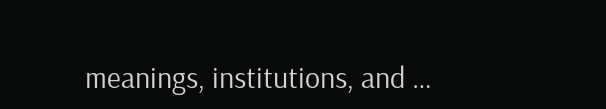meanings, institutions, and …